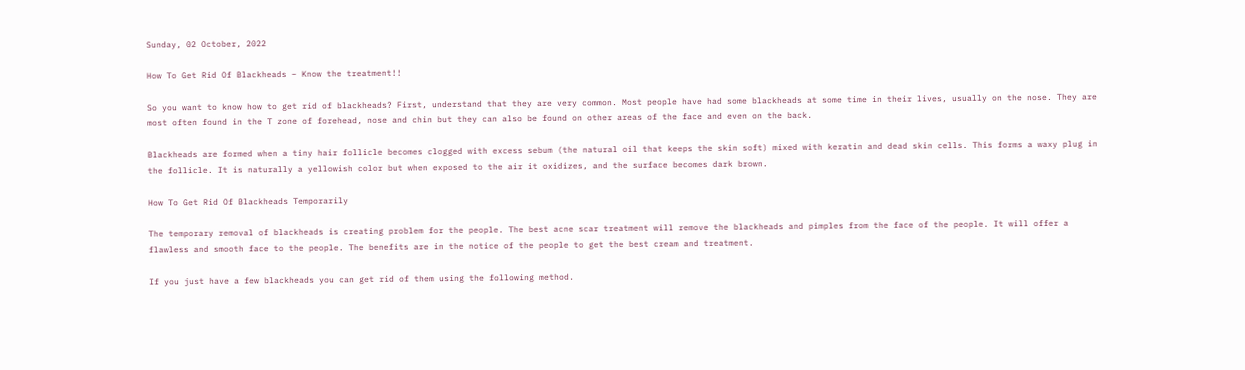Sunday, 02 October, 2022

How To Get Rid Of Blackheads – Know the treatment!!

So you want to know how to get rid of blackheads? First, understand that they are very common. Most people have had some blackheads at some time in their lives, usually on the nose. They are most often found in the T zone of forehead, nose and chin but they can also be found on other areas of the face and even on the back.

Blackheads are formed when a tiny hair follicle becomes clogged with excess sebum (the natural oil that keeps the skin soft) mixed with keratin and dead skin cells. This forms a waxy plug in the follicle. It is naturally a yellowish color but when exposed to the air it oxidizes, and the surface becomes dark brown.

How To Get Rid Of Blackheads Temporarily

The temporary removal of blackheads is creating problem for the people. The best acne scar treatment will remove the blackheads and pimples from the face of the people. It will offer a flawless and smooth face to the people. The benefits are in the notice of the people to get the best cream and treatment.

If you just have a few blackheads you can get rid of them using the following method.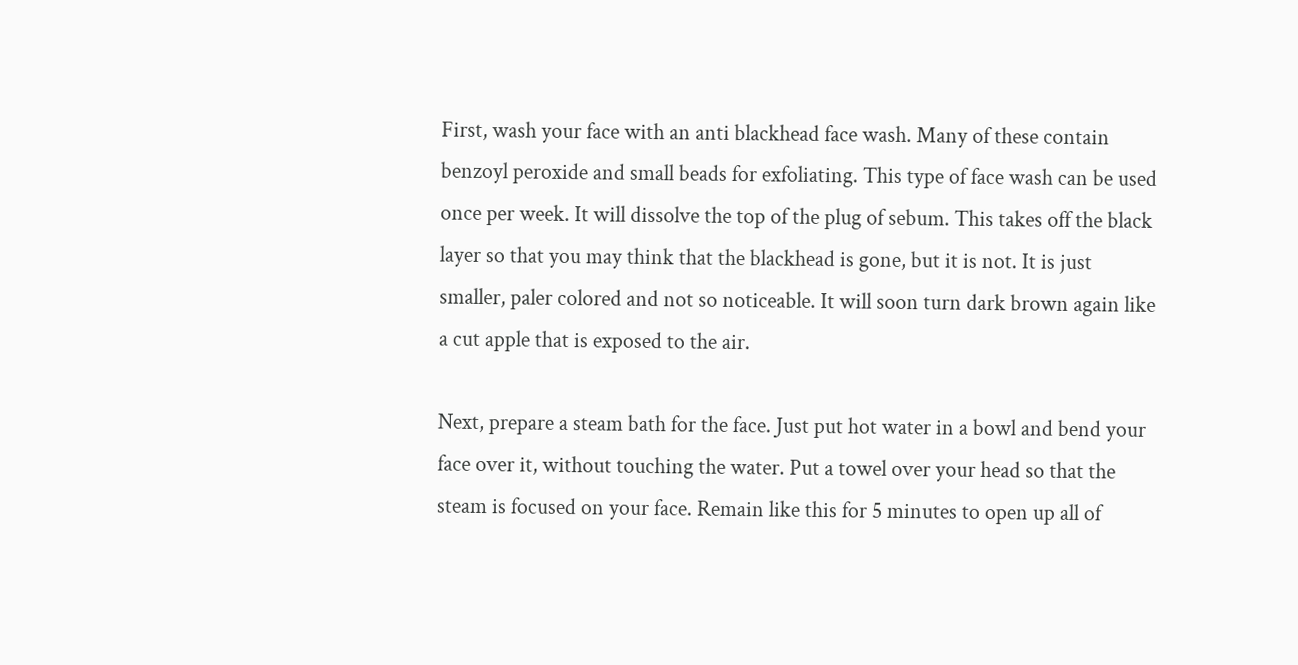First, wash your face with an anti blackhead face wash. Many of these contain benzoyl peroxide and small beads for exfoliating. This type of face wash can be used once per week. It will dissolve the top of the plug of sebum. This takes off the black layer so that you may think that the blackhead is gone, but it is not. It is just smaller, paler colored and not so noticeable. It will soon turn dark brown again like a cut apple that is exposed to the air.

Next, prepare a steam bath for the face. Just put hot water in a bowl and bend your face over it, without touching the water. Put a towel over your head so that the steam is focused on your face. Remain like this for 5 minutes to open up all of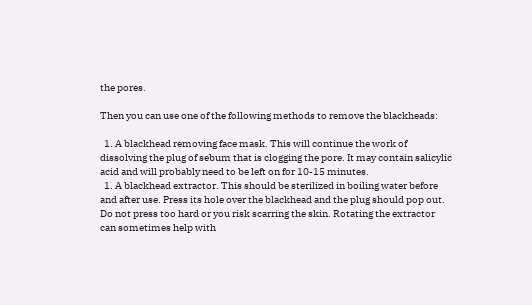the pores.

Then you can use one of the following methods to remove the blackheads:

  1. A blackhead removing face mask. This will continue the work of dissolving the plug of sebum that is clogging the pore. It may contain salicylic acid and will probably need to be left on for 10-15 minutes.
  1. A blackhead extractor. This should be sterilized in boiling water before and after use. Press its hole over the blackhead and the plug should pop out. Do not press too hard or you risk scarring the skin. Rotating the extractor can sometimes help with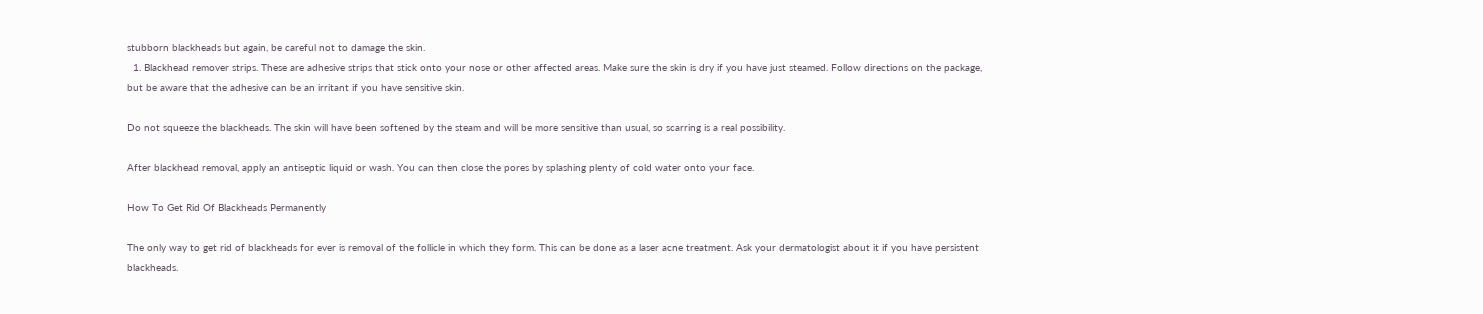stubborn blackheads but again, be careful not to damage the skin.
  1. Blackhead remover strips. These are adhesive strips that stick onto your nose or other affected areas. Make sure the skin is dry if you have just steamed. Follow directions on the package, but be aware that the adhesive can be an irritant if you have sensitive skin.

Do not squeeze the blackheads. The skin will have been softened by the steam and will be more sensitive than usual, so scarring is a real possibility.

After blackhead removal, apply an antiseptic liquid or wash. You can then close the pores by splashing plenty of cold water onto your face.

How To Get Rid Of Blackheads Permanently

The only way to get rid of blackheads for ever is removal of the follicle in which they form. This can be done as a laser acne treatment. Ask your dermatologist about it if you have persistent blackheads.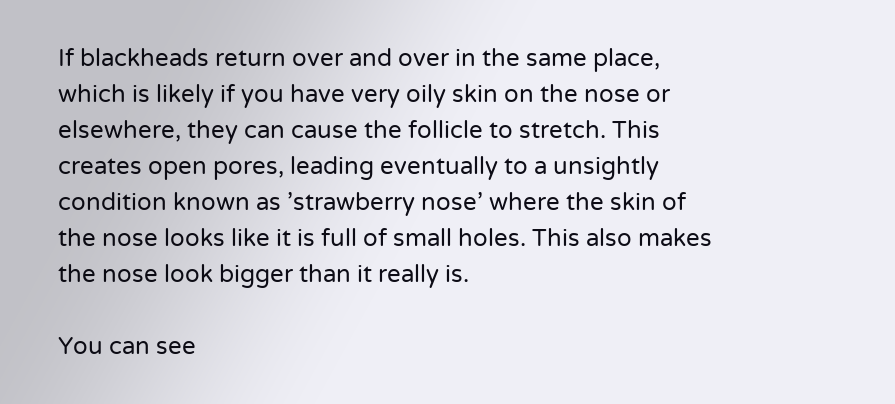If blackheads return over and over in the same place, which is likely if you have very oily skin on the nose or elsewhere, they can cause the follicle to stretch. This creates open pores, leading eventually to a unsightly condition known as ’strawberry nose’ where the skin of the nose looks like it is full of small holes. This also makes the nose look bigger than it really is.

You can see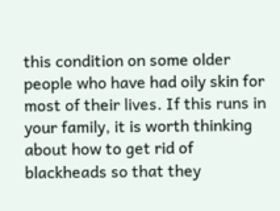this condition on some older people who have had oily skin for most of their lives. If this runs in your family, it is worth thinking about how to get rid of blackheads so that they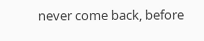never come back, before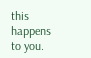this happens to you.